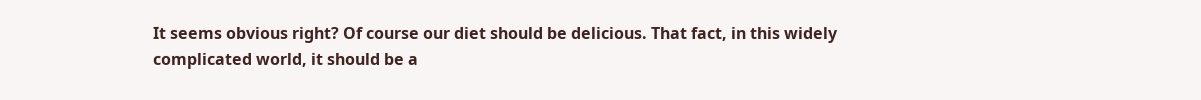It seems obvious right? Of course our diet should be delicious. That fact, in this widely complicated world, it should be a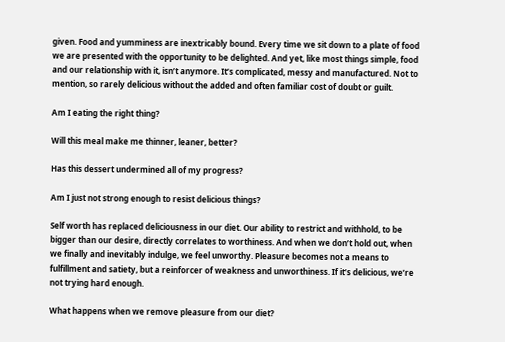given. Food and yumminess are inextricably bound. Every time we sit down to a plate of food we are presented with the opportunity to be delighted. And yet, like most things simple, food and our relationship with it, isn’t anymore. It’s complicated, messy and manufactured. Not to mention, so rarely delicious without the added and often familiar cost of doubt or guilt.

Am I eating the right thing?

Will this meal make me thinner, leaner, better?

Has this dessert undermined all of my progress?

Am I just not strong enough to resist delicious things?

Self worth has replaced deliciousness in our diet. Our ability to restrict and withhold, to be bigger than our desire, directly correlates to worthiness. And when we don’t hold out, when we finally and inevitably indulge, we feel unworthy. Pleasure becomes not a means to fulfillment and satiety, but a reinforcer of weakness and unworthiness. If it’s delicious, we’re not trying hard enough.

What happens when we remove pleasure from our diet?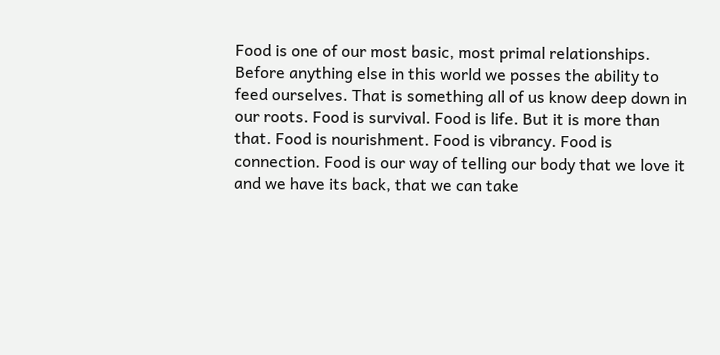Food is one of our most basic, most primal relationships. Before anything else in this world we posses the ability to feed ourselves. That is something all of us know deep down in our roots. Food is survival. Food is life. But it is more than that. Food is nourishment. Food is vibrancy. Food is connection. Food is our way of telling our body that we love it and we have its back, that we can take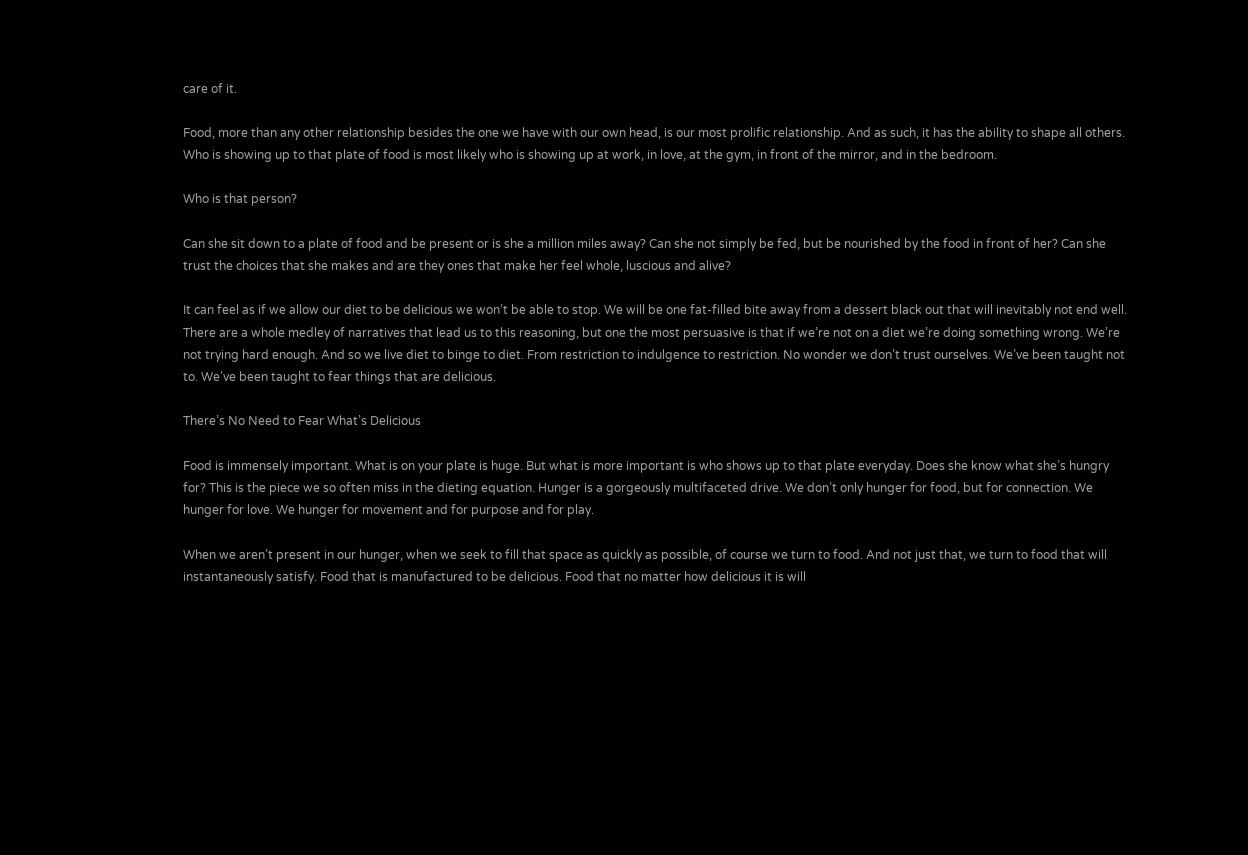care of it.

Food, more than any other relationship besides the one we have with our own head, is our most prolific relationship. And as such, it has the ability to shape all others. Who is showing up to that plate of food is most likely who is showing up at work, in love, at the gym, in front of the mirror, and in the bedroom.

Who is that person?

Can she sit down to a plate of food and be present or is she a million miles away? Can she not simply be fed, but be nourished by the food in front of her? Can she trust the choices that she makes and are they ones that make her feel whole, luscious and alive?

It can feel as if we allow our diet to be delicious we won’t be able to stop. We will be one fat-filled bite away from a dessert black out that will inevitably not end well. There are a whole medley of narratives that lead us to this reasoning, but one the most persuasive is that if we’re not on a diet we’re doing something wrong. We’re not trying hard enough. And so we live diet to binge to diet. From restriction to indulgence to restriction. No wonder we don’t trust ourselves. We’ve been taught not to. We’ve been taught to fear things that are delicious.

There’s No Need to Fear What’s Delicious

Food is immensely important. What is on your plate is huge. But what is more important is who shows up to that plate everyday. Does she know what she’s hungry for? This is the piece we so often miss in the dieting equation. Hunger is a gorgeously multifaceted drive. We don’t only hunger for food, but for connection. We hunger for love. We hunger for movement and for purpose and for play.

When we aren’t present in our hunger, when we seek to fill that space as quickly as possible, of course we turn to food. And not just that, we turn to food that will instantaneously satisfy. Food that is manufactured to be delicious. Food that no matter how delicious it is will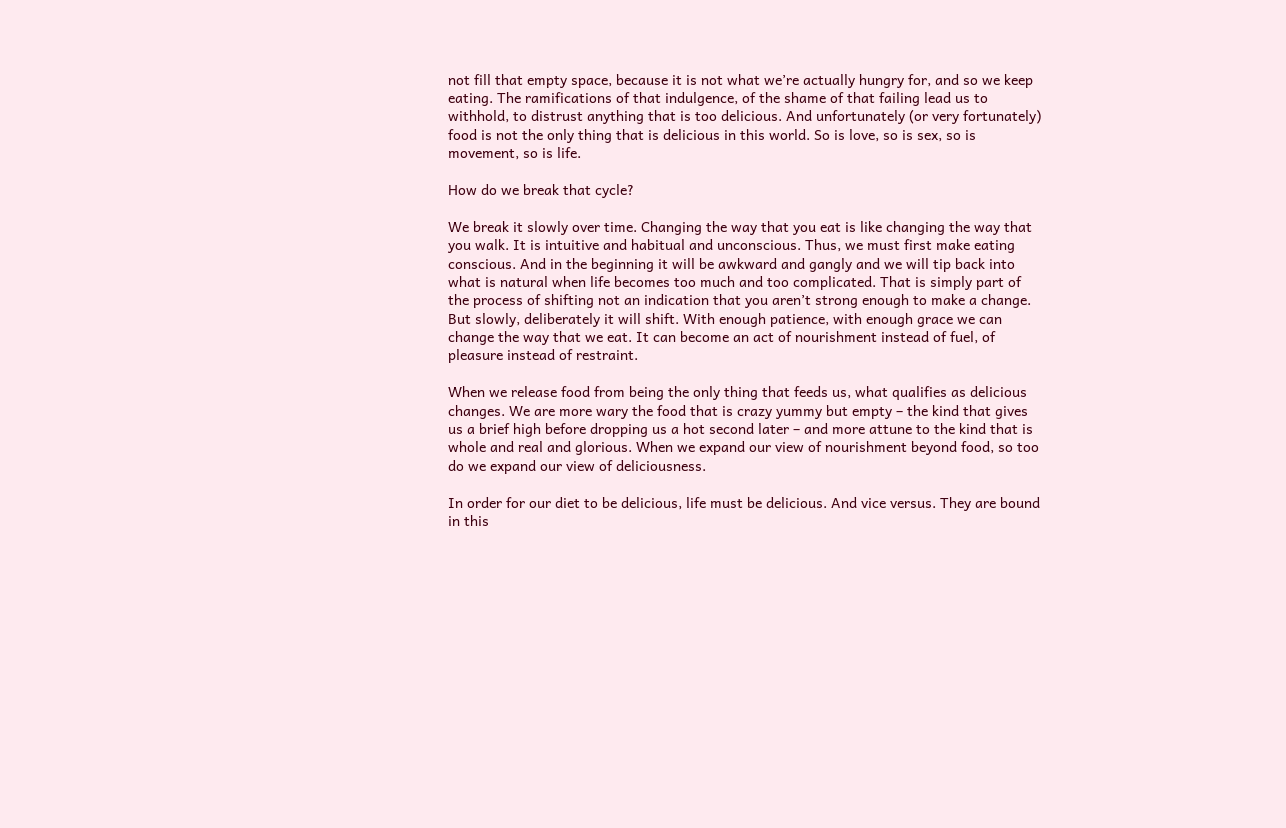not fill that empty space, because it is not what we’re actually hungry for, and so we keep eating. The ramifications of that indulgence, of the shame of that failing lead us to withhold, to distrust anything that is too delicious. And unfortunately (or very fortunately) food is not the only thing that is delicious in this world. So is love, so is sex, so is movement, so is life.

How do we break that cycle?

We break it slowly over time. Changing the way that you eat is like changing the way that you walk. It is intuitive and habitual and unconscious. Thus, we must first make eating conscious. And in the beginning it will be awkward and gangly and we will tip back into what is natural when life becomes too much and too complicated. That is simply part of the process of shifting not an indication that you aren’t strong enough to make a change. But slowly, deliberately it will shift. With enough patience, with enough grace we can change the way that we eat. It can become an act of nourishment instead of fuel, of pleasure instead of restraint.

When we release food from being the only thing that feeds us, what qualifies as delicious changes. We are more wary the food that is crazy yummy but empty – the kind that gives us a brief high before dropping us a hot second later – and more attune to the kind that is whole and real and glorious. When we expand our view of nourishment beyond food, so too do we expand our view of deliciousness.

In order for our diet to be delicious, life must be delicious. And vice versus. They are bound in this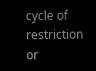cycle of restriction or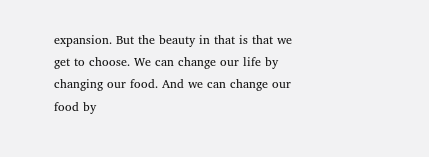expansion. But the beauty in that is that we get to choose. We can change our life by changing our food. And we can change our food by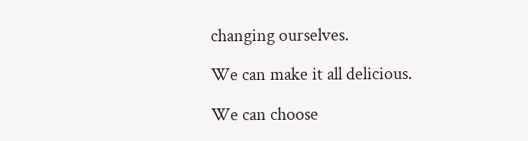changing ourselves.

We can make it all delicious.

We can choose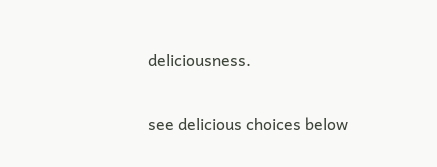deliciousness.

see delicious choices below